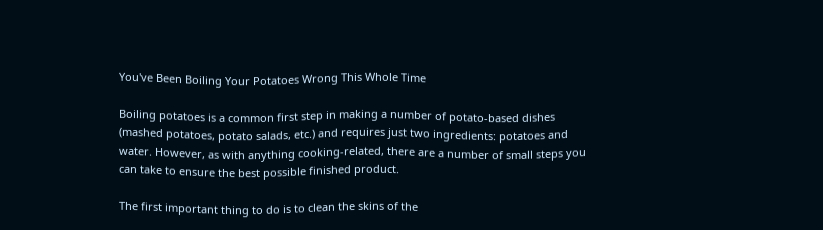You've Been Boiling Your Potatoes Wrong This Whole Time

Boiling potatoes is a common first step in making a number of potato-based dishes (mashed potatoes, potato salads, etc.) and requires just two ingredients: potatoes and water. However, as with anything cooking-related, there are a number of small steps you can take to ensure the best possible finished product.

The first important thing to do is to clean the skins of the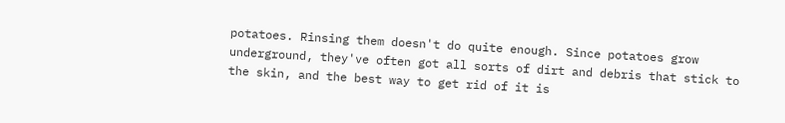potatoes. Rinsing them doesn't do quite enough. Since potatoes grow underground, they've often got all sorts of dirt and debris that stick to the skin, and the best way to get rid of it is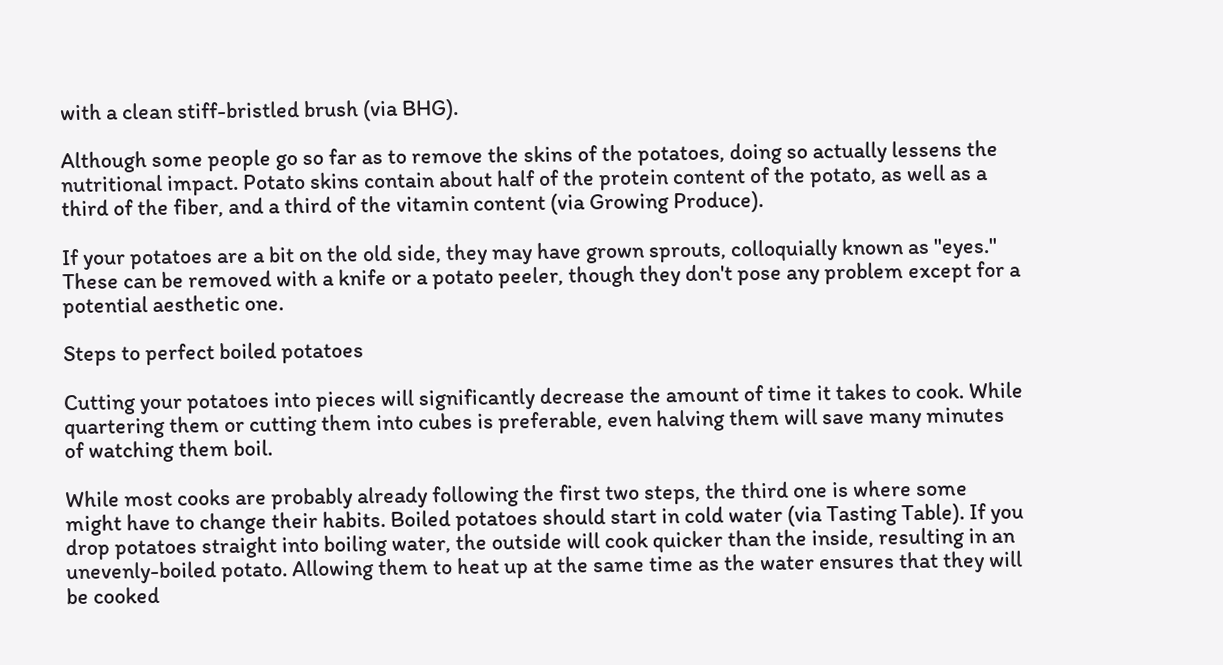with a clean stiff-bristled brush (via BHG).

Although some people go so far as to remove the skins of the potatoes, doing so actually lessens the nutritional impact. Potato skins contain about half of the protein content of the potato, as well as a third of the fiber, and a third of the vitamin content (via Growing Produce).

If your potatoes are a bit on the old side, they may have grown sprouts, colloquially known as "eyes." These can be removed with a knife or a potato peeler, though they don't pose any problem except for a potential aesthetic one.

Steps to perfect boiled potatoes

Cutting your potatoes into pieces will significantly decrease the amount of time it takes to cook. While quartering them or cutting them into cubes is preferable, even halving them will save many minutes of watching them boil.

While most cooks are probably already following the first two steps, the third one is where some might have to change their habits. Boiled potatoes should start in cold water (via Tasting Table). If you drop potatoes straight into boiling water, the outside will cook quicker than the inside, resulting in an unevenly-boiled potato. Allowing them to heat up at the same time as the water ensures that they will be cooked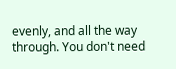evenly, and all the way through. You don't need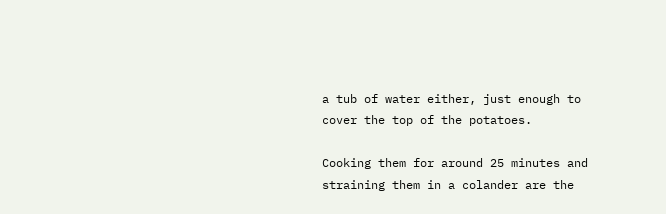a tub of water either, just enough to cover the top of the potatoes.

Cooking them for around 25 minutes and straining them in a colander are the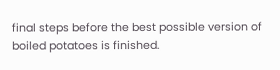final steps before the best possible version of boiled potatoes is finished.